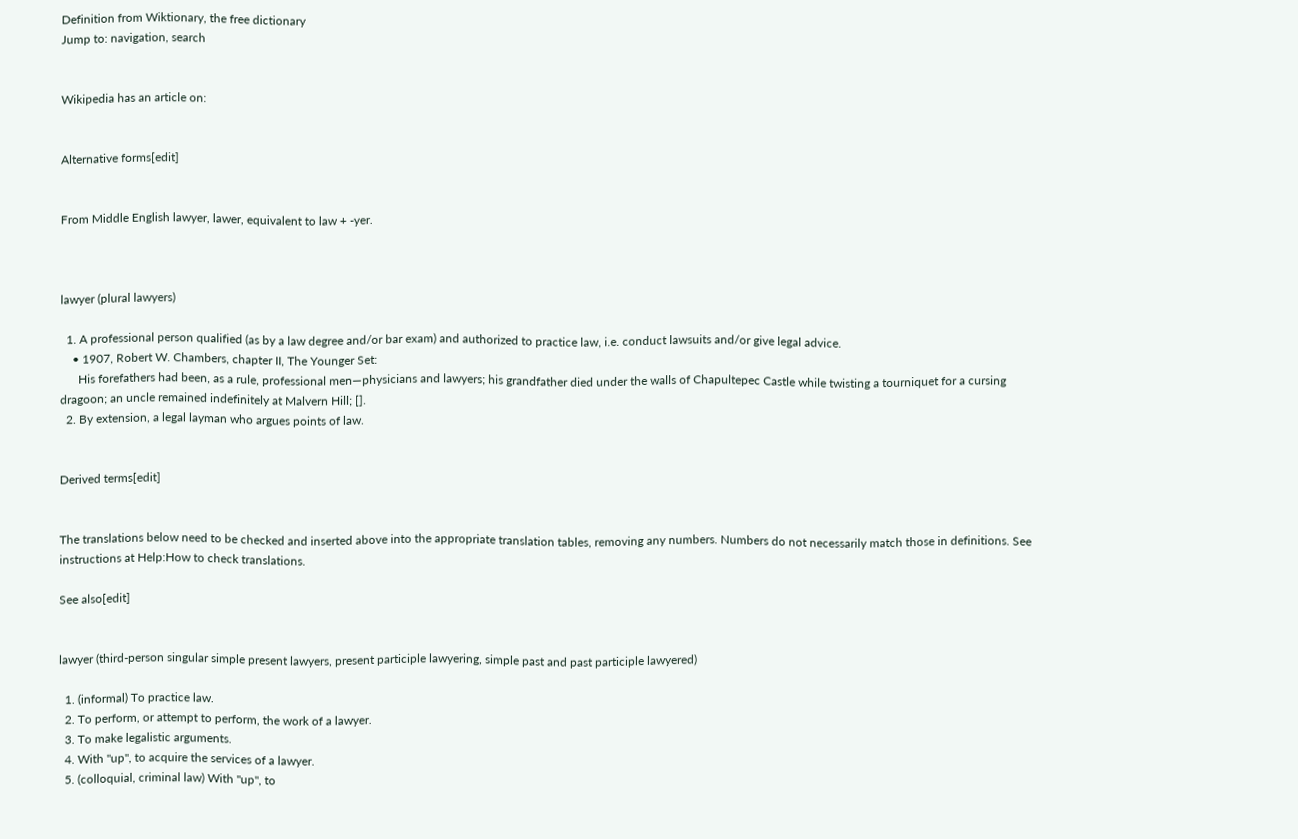Definition from Wiktionary, the free dictionary
Jump to: navigation, search


Wikipedia has an article on:


Alternative forms[edit]


From Middle English lawyer, lawer, equivalent to law + -yer.



lawyer (plural lawyers)

  1. A professional person qualified (as by a law degree and/or bar exam) and authorized to practice law, i.e. conduct lawsuits and/or give legal advice.
    • 1907, Robert W. Chambers, chapter II, The Younger Set:
      His forefathers had been, as a rule, professional men—physicians and lawyers; his grandfather died under the walls of Chapultepec Castle while twisting a tourniquet for a cursing dragoon; an uncle remained indefinitely at Malvern Hill; [].
  2. By extension, a legal layman who argues points of law.


Derived terms[edit]


The translations below need to be checked and inserted above into the appropriate translation tables, removing any numbers. Numbers do not necessarily match those in definitions. See instructions at Help:How to check translations.

See also[edit]


lawyer (third-person singular simple present lawyers, present participle lawyering, simple past and past participle lawyered)

  1. (informal) To practice law.
  2. To perform, or attempt to perform, the work of a lawyer.
  3. To make legalistic arguments.
  4. With "up", to acquire the services of a lawyer.
  5. (colloquial, criminal law) With "up", to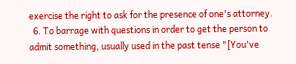exercise the right to ask for the presence of one's attorney.
  6. To barrage with questions in order to get the person to admit something, usually used in the past tense "[You've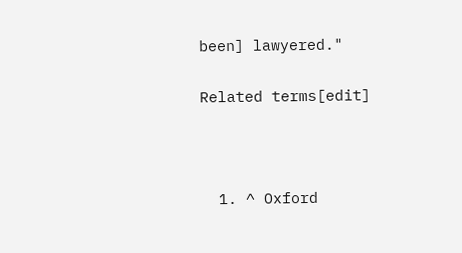been] lawyered."

Related terms[edit]



  1. ^ Oxford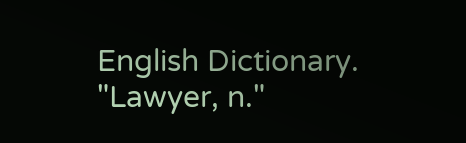English Dictionary. "Lawyer, n."